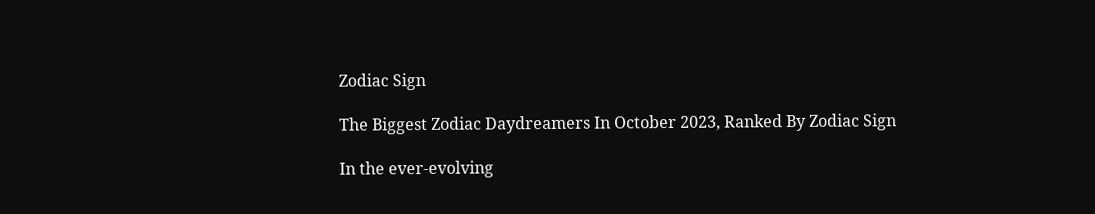Zodiac Sign

The Biggest Zodiac Daydreamers In October 2023, Ranked By Zodiac Sign

In the ever-evolving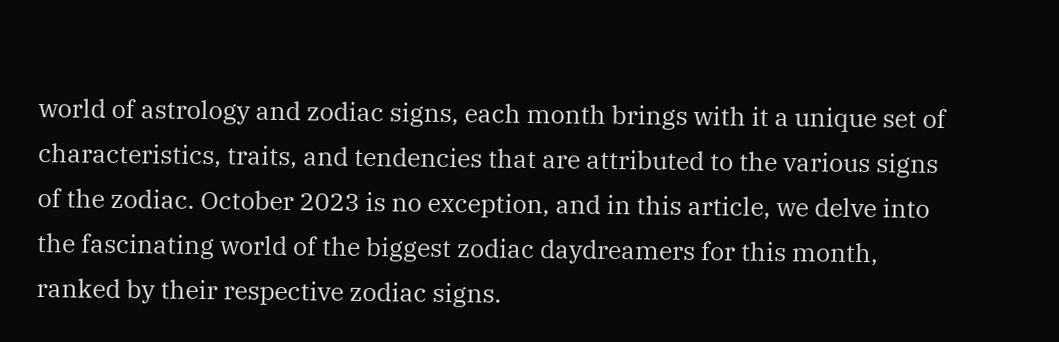world of astrology and zodiac signs, each month brings with it a unique set of characteristics, traits, and tendencies that are attributed to the various signs of the zodiac. October 2023 is no exception, and in this article, we delve into the fascinating world of the biggest zodiac daydreamers for this month, ranked by their respective zodiac signs.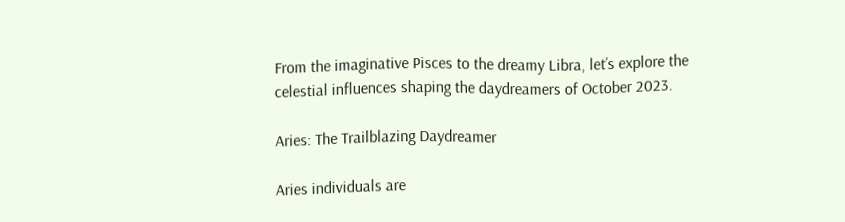From the imaginative Pisces to the dreamy Libra, let’s explore the celestial influences shaping the daydreamers of October 2023.

Aries: The Trailblazing Daydreamer

Aries individuals are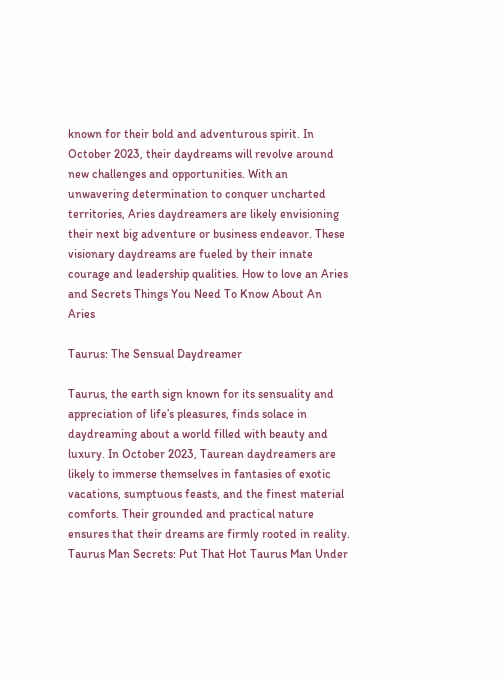known for their bold and adventurous spirit. In October 2023, their daydreams will revolve around new challenges and opportunities. With an unwavering determination to conquer uncharted territories, Aries daydreamers are likely envisioning their next big adventure or business endeavor. These visionary daydreams are fueled by their innate courage and leadership qualities. How to love an Aries and Secrets Things You Need To Know About An Aries

Taurus: The Sensual Daydreamer

Taurus, the earth sign known for its sensuality and appreciation of life’s pleasures, finds solace in daydreaming about a world filled with beauty and luxury. In October 2023, Taurean daydreamers are likely to immerse themselves in fantasies of exotic vacations, sumptuous feasts, and the finest material comforts. Their grounded and practical nature ensures that their dreams are firmly rooted in reality. Taurus Man Secrets: Put That Hot Taurus Man Under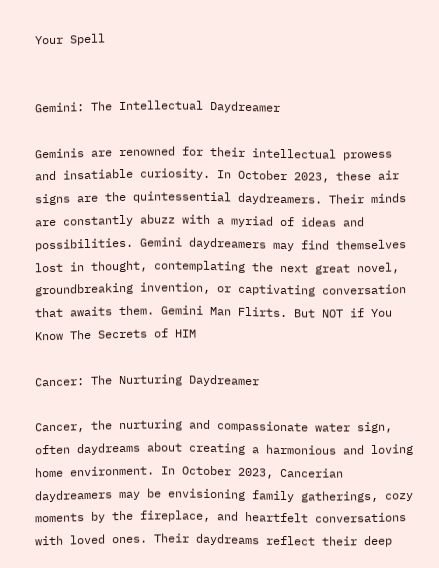Your Spell


Gemini: The Intellectual Daydreamer

Geminis are renowned for their intellectual prowess and insatiable curiosity. In October 2023, these air signs are the quintessential daydreamers. Their minds are constantly abuzz with a myriad of ideas and possibilities. Gemini daydreamers may find themselves lost in thought, contemplating the next great novel, groundbreaking invention, or captivating conversation that awaits them. Gemini Man Flirts. But NOT if You Know The Secrets of HIM

Cancer: The Nurturing Daydreamer

Cancer, the nurturing and compassionate water sign, often daydreams about creating a harmonious and loving home environment. In October 2023, Cancerian daydreamers may be envisioning family gatherings, cozy moments by the fireplace, and heartfelt conversations with loved ones. Their daydreams reflect their deep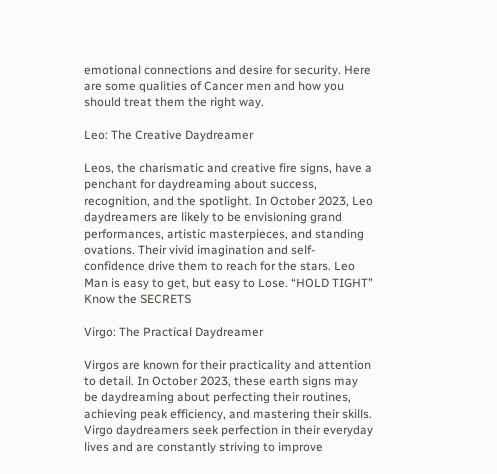emotional connections and desire for security. Here are some qualities of Cancer men and how you should treat them the right way.

Leo: The Creative Daydreamer

Leos, the charismatic and creative fire signs, have a penchant for daydreaming about success, recognition, and the spotlight. In October 2023, Leo daydreamers are likely to be envisioning grand performances, artistic masterpieces, and standing ovations. Their vivid imagination and self-confidence drive them to reach for the stars. Leo Man is easy to get, but easy to Lose. “HOLD TIGHT” Know the SECRETS

Virgo: The Practical Daydreamer

Virgos are known for their practicality and attention to detail. In October 2023, these earth signs may be daydreaming about perfecting their routines, achieving peak efficiency, and mastering their skills. Virgo daydreamers seek perfection in their everyday lives and are constantly striving to improve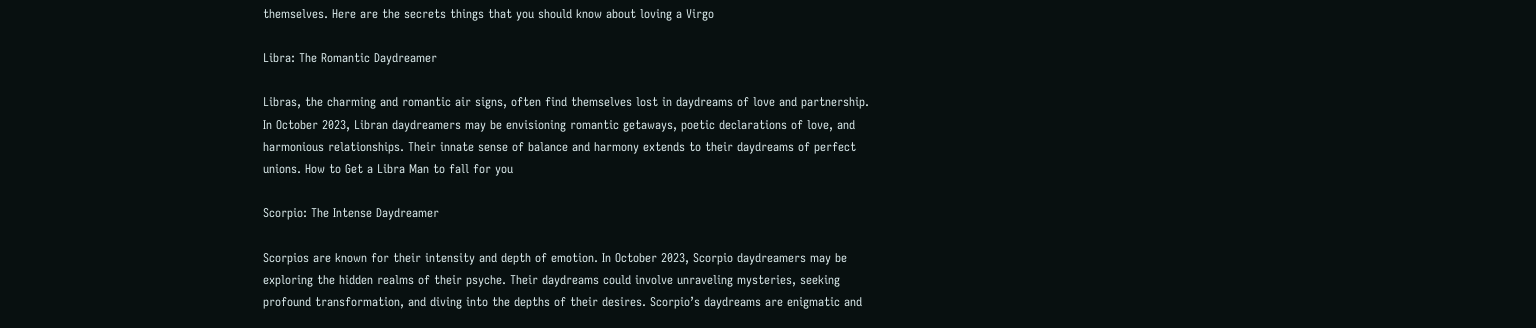themselves. Here are the secrets things that you should know about loving a Virgo

Libra: The Romantic Daydreamer

Libras, the charming and romantic air signs, often find themselves lost in daydreams of love and partnership. In October 2023, Libran daydreamers may be envisioning romantic getaways, poetic declarations of love, and harmonious relationships. Their innate sense of balance and harmony extends to their daydreams of perfect unions. How to Get a Libra Man to fall for you

Scorpio: The Intense Daydreamer

Scorpios are known for their intensity and depth of emotion. In October 2023, Scorpio daydreamers may be exploring the hidden realms of their psyche. Their daydreams could involve unraveling mysteries, seeking profound transformation, and diving into the depths of their desires. Scorpio’s daydreams are enigmatic and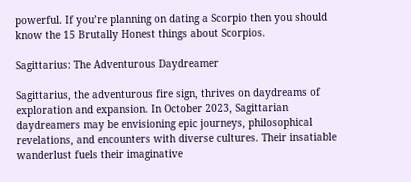powerful. If you’re planning on dating a Scorpio then you should know the 15 Brutally Honest things about Scorpios.

Sagittarius: The Adventurous Daydreamer

Sagittarius, the adventurous fire sign, thrives on daydreams of exploration and expansion. In October 2023, Sagittarian daydreamers may be envisioning epic journeys, philosophical revelations, and encounters with diverse cultures. Their insatiable wanderlust fuels their imaginative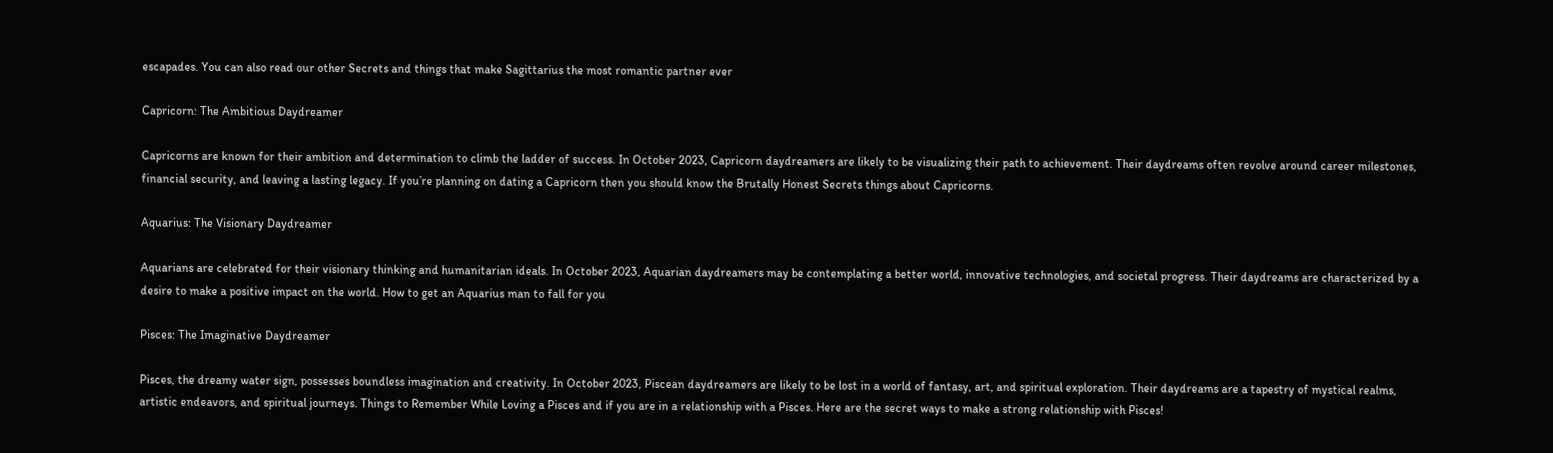escapades. You can also read our other Secrets and things that make Sagittarius the most romantic partner ever

Capricorn: The Ambitious Daydreamer

Capricorns are known for their ambition and determination to climb the ladder of success. In October 2023, Capricorn daydreamers are likely to be visualizing their path to achievement. Their daydreams often revolve around career milestones, financial security, and leaving a lasting legacy. If you’re planning on dating a Capricorn then you should know the Brutally Honest Secrets things about Capricorns.

Aquarius: The Visionary Daydreamer

Aquarians are celebrated for their visionary thinking and humanitarian ideals. In October 2023, Aquarian daydreamers may be contemplating a better world, innovative technologies, and societal progress. Their daydreams are characterized by a desire to make a positive impact on the world. How to get an Aquarius man to fall for you

Pisces: The Imaginative Daydreamer

Pisces, the dreamy water sign, possesses boundless imagination and creativity. In October 2023, Piscean daydreamers are likely to be lost in a world of fantasy, art, and spiritual exploration. Their daydreams are a tapestry of mystical realms, artistic endeavors, and spiritual journeys. Things to Remember While Loving a Pisces and if you are in a relationship with a Pisces. Here are the secret ways to make a strong relationship with Pisces!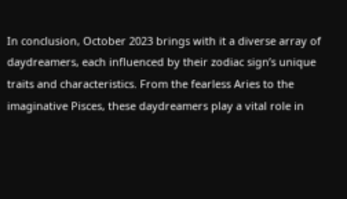In conclusion, October 2023 brings with it a diverse array of daydreamers, each influenced by their zodiac sign’s unique traits and characteristics. From the fearless Aries to the imaginative Pisces, these daydreamers play a vital role in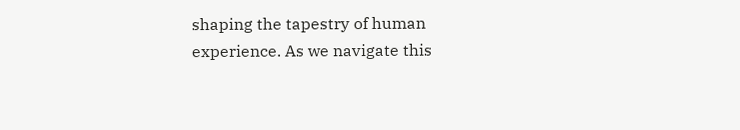shaping the tapestry of human experience. As we navigate this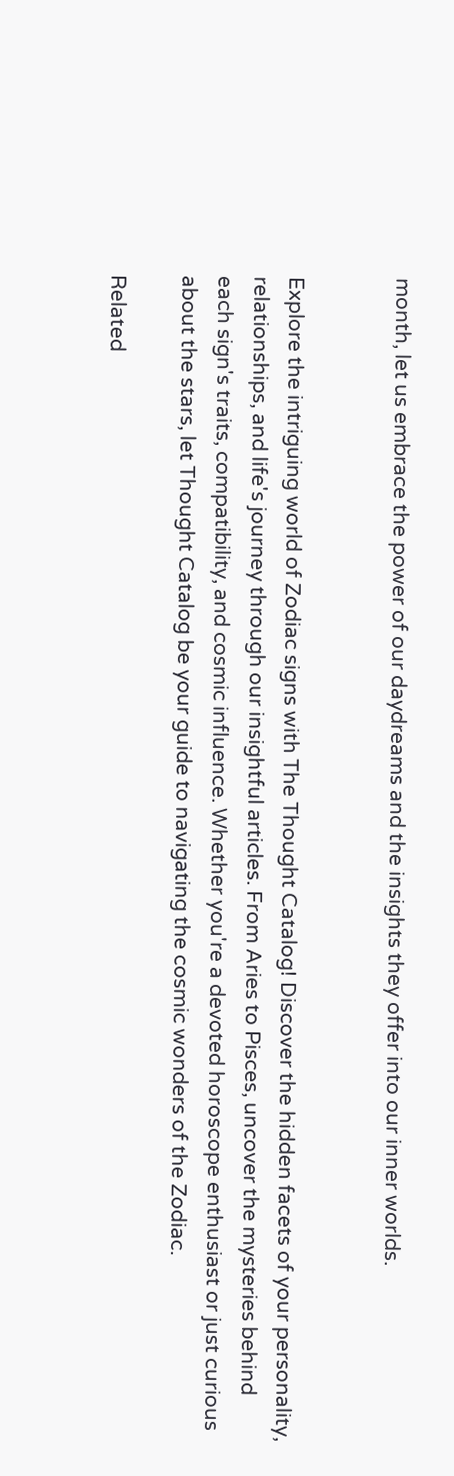month, let us embrace the power of our daydreams and the insights they offer into our inner worlds.


Explore the intriguing world of Zodiac signs with The Thought Catalog! Discover the hidden facets of your personality, relationships, and life's journey through our insightful articles. From Aries to Pisces, uncover the mysteries behind each sign's traits, compatibility, and cosmic influence. Whether you're a devoted horoscope enthusiast or just curious about the stars, let Thought Catalog be your guide to navigating the cosmic wonders of the Zodiac.

Related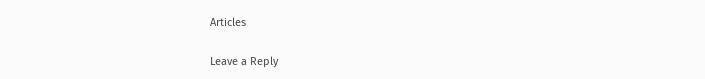Articles

Leave a Reply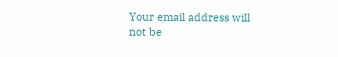Your email address will not be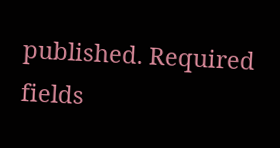published. Required fields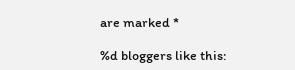are marked *

%d bloggers like this: